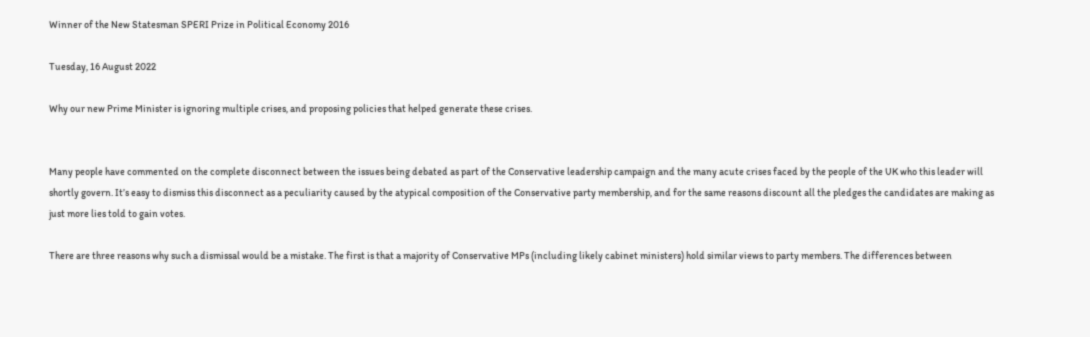Winner of the New Statesman SPERI Prize in Political Economy 2016

Tuesday, 16 August 2022

Why our new Prime Minister is ignoring multiple crises, and proposing policies that helped generate these crises.


Many people have commented on the complete disconnect between the issues being debated as part of the Conservative leadership campaign and the many acute crises faced by the people of the UK who this leader will shortly govern. It’s easy to dismiss this disconnect as a peculiarity caused by the atypical composition of the Conservative party membership, and for the same reasons discount all the pledges the candidates are making as just more lies told to gain votes.

There are three reasons why such a dismissal would be a mistake. The first is that a majority of Conservative MPs (including likely cabinet ministers) hold similar views to party members. The differences between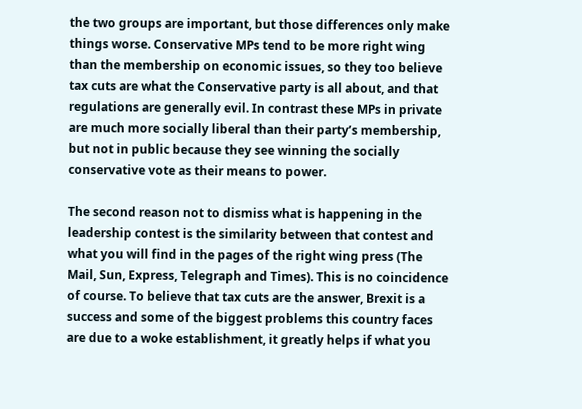the two groups are important, but those differences only make things worse. Conservative MPs tend to be more right wing than the membership on economic issues, so they too believe tax cuts are what the Conservative party is all about, and that regulations are generally evil. In contrast these MPs in private are much more socially liberal than their party’s membership, but not in public because they see winning the socially conservative vote as their means to power.

The second reason not to dismiss what is happening in the leadership contest is the similarity between that contest and what you will find in the pages of the right wing press (The Mail, Sun, Express, Telegraph and Times). This is no coincidence of course. To believe that tax cuts are the answer, Brexit is a success and some of the biggest problems this country faces are due to a woke establishment, it greatly helps if what you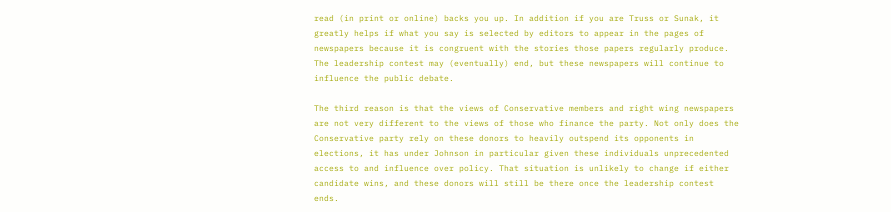read (in print or online) backs you up. In addition if you are Truss or Sunak, it greatly helps if what you say is selected by editors to appear in the pages of newspapers because it is congruent with the stories those papers regularly produce. The leadership contest may (eventually) end, but these newspapers will continue to influence the public debate.

The third reason is that the views of Conservative members and right wing newspapers are not very different to the views of those who finance the party. Not only does the Conservative party rely on these donors to heavily outspend its opponents in elections, it has under Johnson in particular given these individuals unprecedented access to and influence over policy. That situation is unlikely to change if either candidate wins, and these donors will still be there once the leadership contest ends.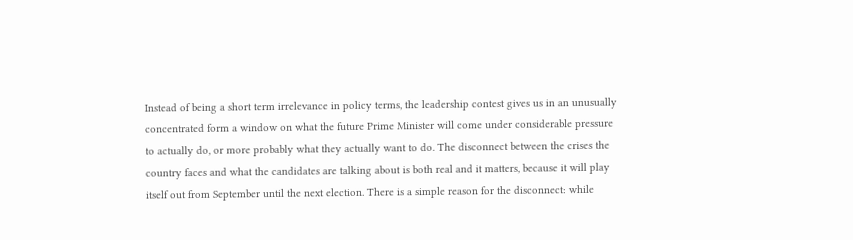Instead of being a short term irrelevance in policy terms, the leadership contest gives us in an unusually concentrated form a window on what the future Prime Minister will come under considerable pressure to actually do, or more probably what they actually want to do. The disconnect between the crises the country faces and what the candidates are talking about is both real and it matters, because it will play itself out from September until the next election. There is a simple reason for the disconnect: while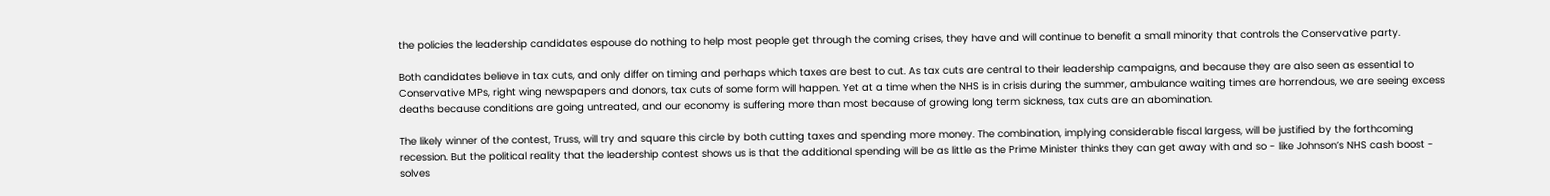the policies the leadership candidates espouse do nothing to help most people get through the coming crises, they have and will continue to benefit a small minority that controls the Conservative party.

Both candidates believe in tax cuts, and only differ on timing and perhaps which taxes are best to cut. As tax cuts are central to their leadership campaigns, and because they are also seen as essential to Conservative MPs, right wing newspapers and donors, tax cuts of some form will happen. Yet at a time when the NHS is in crisis during the summer, ambulance waiting times are horrendous, we are seeing excess deaths because conditions are going untreated, and our economy is suffering more than most because of growing long term sickness, tax cuts are an abomination.

The likely winner of the contest, Truss, will try and square this circle by both cutting taxes and spending more money. The combination, implying considerable fiscal largess, will be justified by the forthcoming recession. But the political reality that the leadership contest shows us is that the additional spending will be as little as the Prime Minister thinks they can get away with and so - like Johnson’s NHS cash boost - solves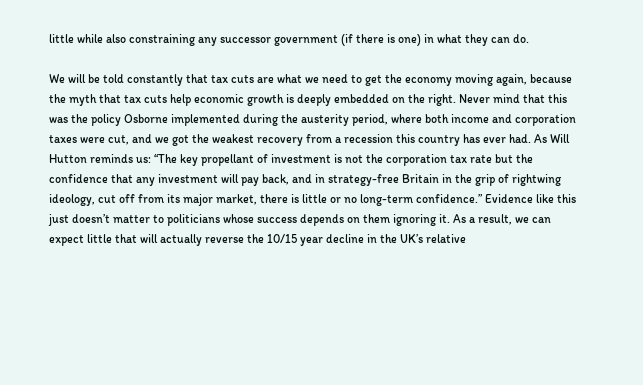little while also constraining any successor government (if there is one) in what they can do.

We will be told constantly that tax cuts are what we need to get the economy moving again, because the myth that tax cuts help economic growth is deeply embedded on the right. Never mind that this was the policy Osborne implemented during the austerity period, where both income and corporation taxes were cut, and we got the weakest recovery from a recession this country has ever had. As Will Hutton reminds us: “The key propellant of investment is not the corporation tax rate but the confidence that any investment will pay back, and in strategy-free Britain in the grip of rightwing ideology, cut off from its major market, there is little or no long-term confidence.” Evidence like this just doesn’t matter to politicians whose success depends on them ignoring it. As a result, we can expect little that will actually reverse the 10/15 year decline in the UK’s relative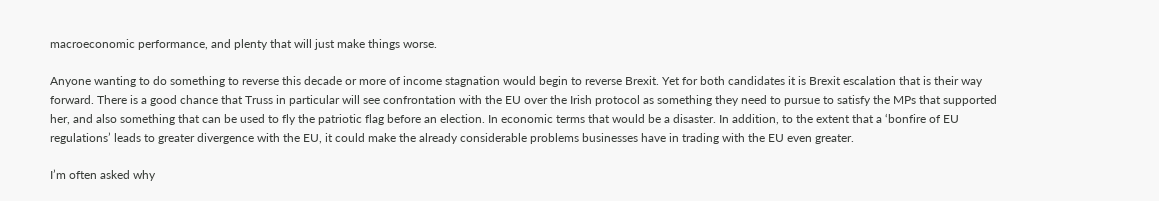macroeconomic performance, and plenty that will just make things worse.

Anyone wanting to do something to reverse this decade or more of income stagnation would begin to reverse Brexit. Yet for both candidates it is Brexit escalation that is their way forward. There is a good chance that Truss in particular will see confrontation with the EU over the Irish protocol as something they need to pursue to satisfy the MPs that supported her, and also something that can be used to fly the patriotic flag before an election. In economic terms that would be a disaster. In addition, to the extent that a ‘bonfire of EU regulations’ leads to greater divergence with the EU, it could make the already considerable problems businesses have in trading with the EU even greater.

I’m often asked why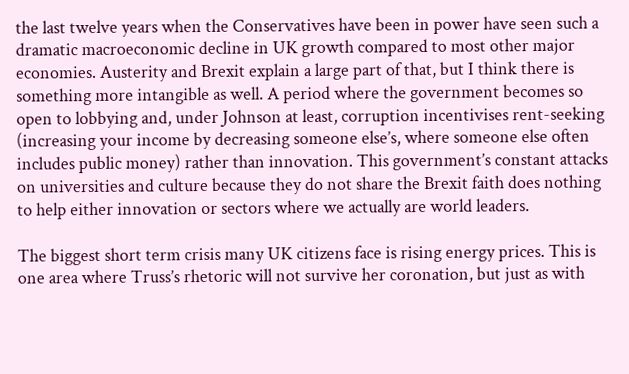the last twelve years when the Conservatives have been in power have seen such a dramatic macroeconomic decline in UK growth compared to most other major economies. Austerity and Brexit explain a large part of that, but I think there is something more intangible as well. A period where the government becomes so open to lobbying and, under Johnson at least, corruption incentivises rent-seeking (increasing your income by decreasing someone else’s, where someone else often includes public money) rather than innovation. This government’s constant attacks on universities and culture because they do not share the Brexit faith does nothing to help either innovation or sectors where we actually are world leaders.

The biggest short term crisis many UK citizens face is rising energy prices. This is one area where Truss’s rhetoric will not survive her coronation, but just as with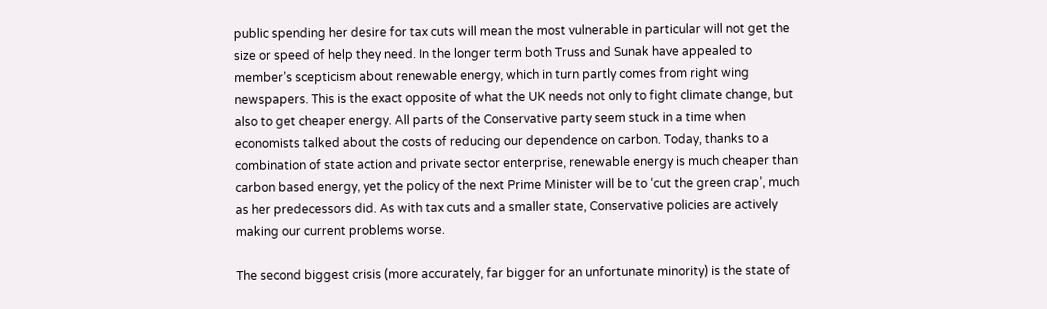public spending her desire for tax cuts will mean the most vulnerable in particular will not get the size or speed of help they need. In the longer term both Truss and Sunak have appealed to member’s scepticism about renewable energy, which in turn partly comes from right wing newspapers. This is the exact opposite of what the UK needs not only to fight climate change, but also to get cheaper energy. All parts of the Conservative party seem stuck in a time when economists talked about the costs of reducing our dependence on carbon. Today, thanks to a combination of state action and private sector enterprise, renewable energy is much cheaper than carbon based energy, yet the policy of the next Prime Minister will be to ‘cut the green crap’, much as her predecessors did. As with tax cuts and a smaller state, Conservative policies are actively making our current problems worse.

The second biggest crisis (more accurately, far bigger for an unfortunate minority) is the state of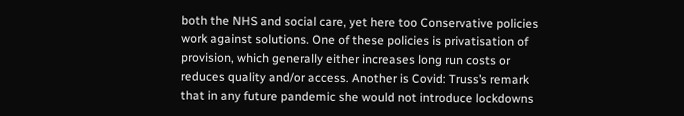both the NHS and social care, yet here too Conservative policies work against solutions. One of these policies is privatisation of provision, which generally either increases long run costs or reduces quality and/or access. Another is Covid: Truss’s remark that in any future pandemic she would not introduce lockdowns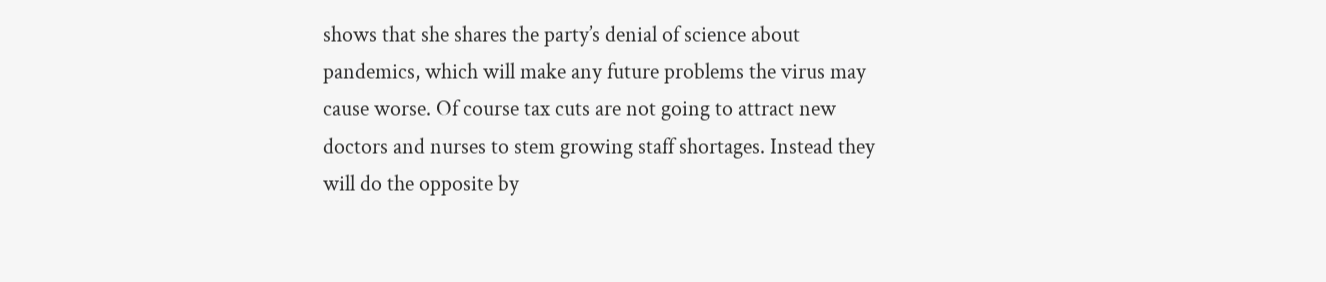shows that she shares the party’s denial of science about pandemics, which will make any future problems the virus may cause worse. Of course tax cuts are not going to attract new doctors and nurses to stem growing staff shortages. Instead they will do the opposite by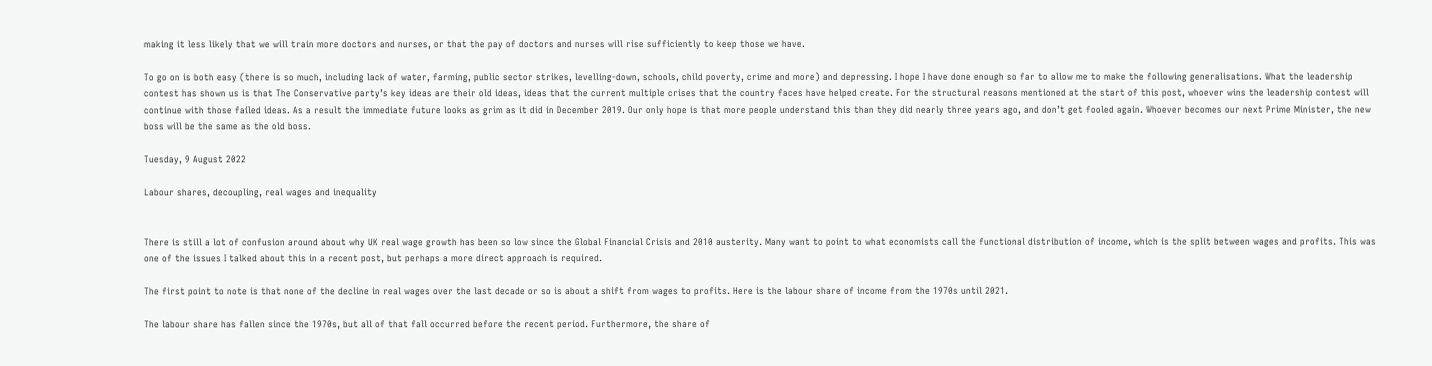making it less likely that we will train more doctors and nurses, or that the pay of doctors and nurses will rise sufficiently to keep those we have.

To go on is both easy (there is so much, including lack of water, farming, public sector strikes, levelling-down, schools, child poverty, crime and more) and depressing. I hope I have done enough so far to allow me to make the following generalisations. What the leadership contest has shown us is that The Conservative party’s key ideas are their old ideas, ideas that the current multiple crises that the country faces have helped create. For the structural reasons mentioned at the start of this post, whoever wins the leadership contest will continue with those failed ideas. As a result the immediate future looks as grim as it did in December 2019. Our only hope is that more people understand this than they did nearly three years ago, and don’t get fooled again. Whoever becomes our next Prime Minister, the new boss will be the same as the old boss.

Tuesday, 9 August 2022

Labour shares, decoupling, real wages and inequality


There is still a lot of confusion around about why UK real wage growth has been so low since the Global Financial Crisis and 2010 austerity. Many want to point to what economists call the functional distribution of income, which is the split between wages and profits. This was one of the issues I talked about this in a recent post, but perhaps a more direct approach is required.

The first point to note is that none of the decline in real wages over the last decade or so is about a shift from wages to profits. Here is the labour share of income from the 1970s until 2021.

The labour share has fallen since the 1970s, but all of that fall occurred before the recent period. Furthermore, the share of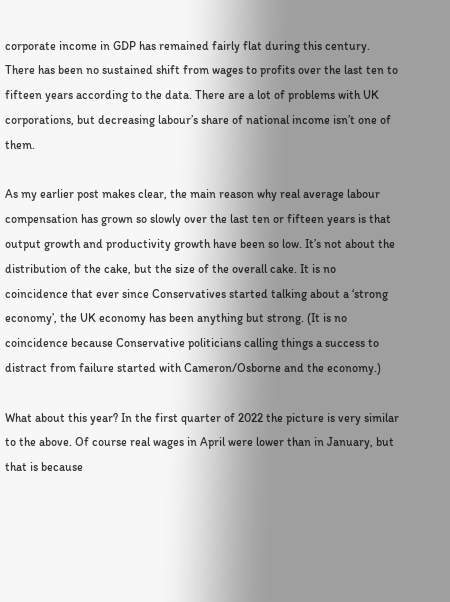corporate income in GDP has remained fairly flat during this century. There has been no sustained shift from wages to profits over the last ten to fifteen years according to the data. There are a lot of problems with UK corporations, but decreasing labour’s share of national income isn’t one of them.

As my earlier post makes clear, the main reason why real average labour compensation has grown so slowly over the last ten or fifteen years is that output growth and productivity growth have been so low. It’s not about the distribution of the cake, but the size of the overall cake. It is no coincidence that ever since Conservatives started talking about a ‘strong economy’, the UK economy has been anything but strong. (It is no coincidence because Conservative politicians calling things a success to distract from failure started with Cameron/Osborne and the economy.)

What about this year? In the first quarter of 2022 the picture is very similar to the above. Of course real wages in April were lower than in January, but that is because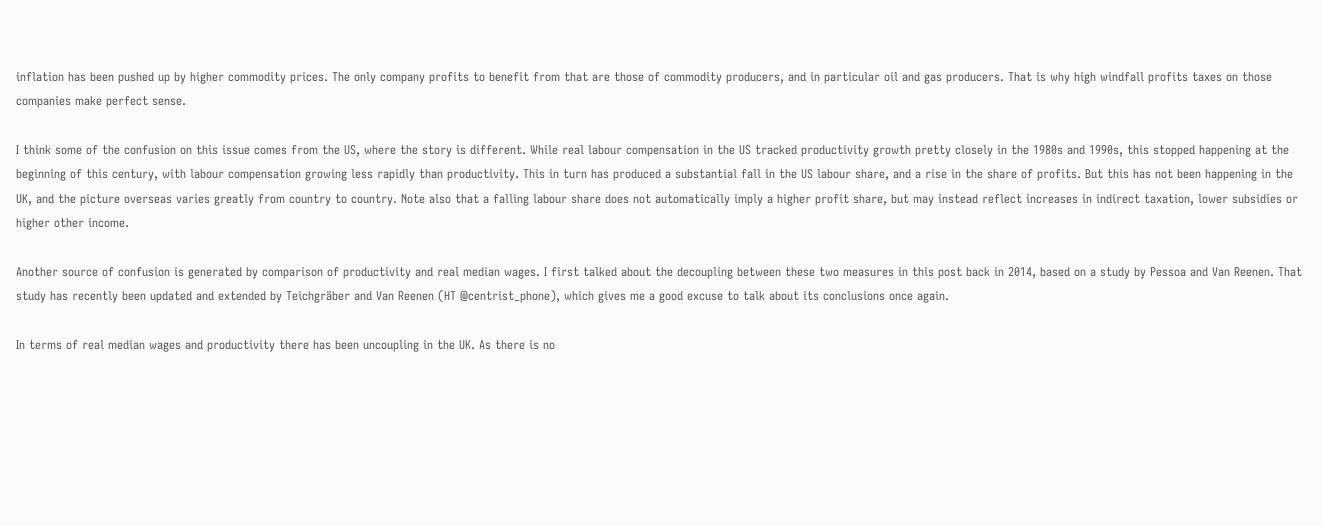inflation has been pushed up by higher commodity prices. The only company profits to benefit from that are those of commodity producers, and in particular oil and gas producers. That is why high windfall profits taxes on those companies make perfect sense.

I think some of the confusion on this issue comes from the US, where the story is different. While real labour compensation in the US tracked productivity growth pretty closely in the 1980s and 1990s, this stopped happening at the beginning of this century, with labour compensation growing less rapidly than productivity. This in turn has produced a substantial fall in the US labour share, and a rise in the share of profits. But this has not been happening in the UK, and the picture overseas varies greatly from country to country. Note also that a falling labour share does not automatically imply a higher profit share, but may instead reflect increases in indirect taxation, lower subsidies or higher other income.

Another source of confusion is generated by comparison of productivity and real median wages. I first talked about the decoupling between these two measures in this post back in 2014, based on a study by Pessoa and Van Reenen. That study has recently been updated and extended by Teichgräber and Van Reenen (HT @centrist_phone), which gives me a good excuse to talk about its conclusions once again.

In terms of real median wages and productivity there has been uncoupling in the UK. As there is no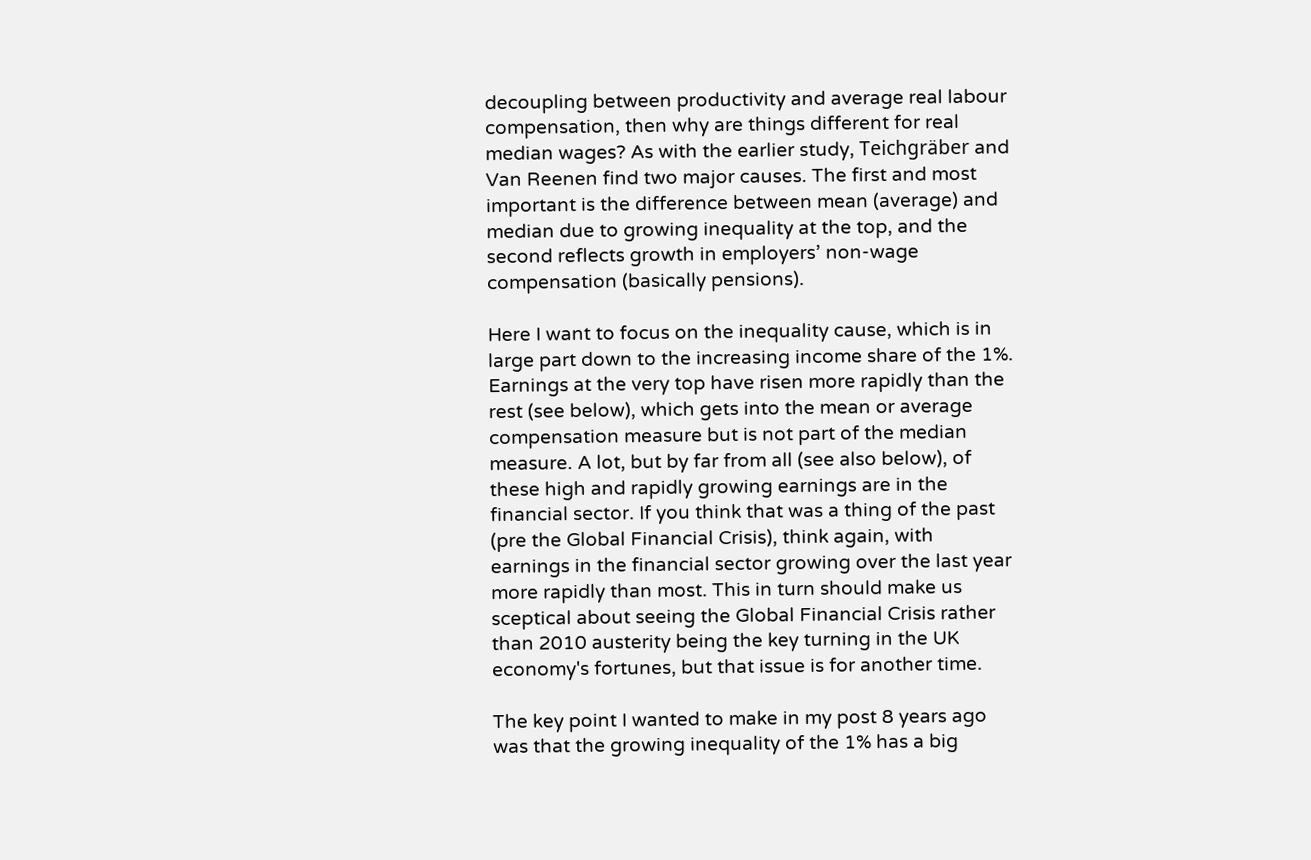decoupling between productivity and average real labour compensation, then why are things different for real median wages? As with the earlier study, Teichgräber and Van Reenen find two major causes. The first and most important is the difference between mean (average) and median due to growing inequality at the top, and the second reflects growth in employers’ non-wage compensation (basically pensions).

Here I want to focus on the inequality cause, which is in large part down to the increasing income share of the 1%. Earnings at the very top have risen more rapidly than the rest (see below), which gets into the mean or average compensation measure but is not part of the median measure. A lot, but by far from all (see also below), of these high and rapidly growing earnings are in the financial sector. If you think that was a thing of the past (pre the Global Financial Crisis), think again, with earnings in the financial sector growing over the last year more rapidly than most. This in turn should make us sceptical about seeing the Global Financial Crisis rather than 2010 austerity being the key turning in the UK economy's fortunes, but that issue is for another time.

The key point I wanted to make in my post 8 years ago was that the growing inequality of the 1% has a big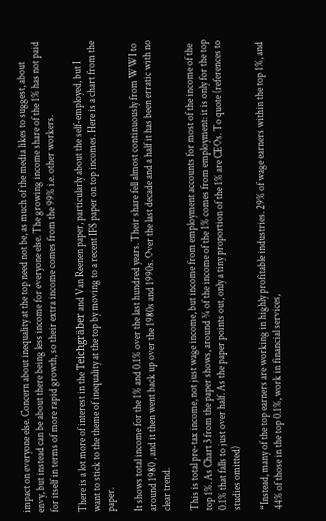impact on everyone else. Concern about inequality at the top need not be, as much of the media likes to suggest, about envy, but instead can be about there being less income for everyone else. The growing income share of the 1% has not paid for itself in terms of more rapid growth, so their extra income comes from the 99% i.e. other workers.

There is a lot more of interest in the Teichgräber and Van Reenen paper, particularly about the self-employed, but I want to stick to the theme of inequality at the top by moving to a recent IFS paper on top incomes. Here is a chart from the paper.

It shows total income for the 1% and 0.1% over the last hundred years. Their share fell almost continuously from WWI to around 1980 , and it then went back up over the 1980s and 1990s. Over the last decade and a half it has been erratic with no clear trend.

This is total pre-tax income, not just wage income, but income from employment accounts for most of the income of the top 1%. As Chart 3 from the paper shows, around ¾ of the income of the 1% comes from employment: it is only for the top 0.1% that falls to just over half. As the paper points out, only a tiny proportion of the 1% are CEOs. To quote (references to studies omitted)

“Instead, many of the top earners are working in highly profitable industries. 29% of wage earners within the top 1%, and 44% of those in the top 0.1%, work in financial services,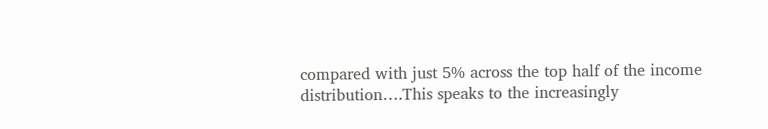compared with just 5% across the top half of the income distribution….This speaks to the increasingly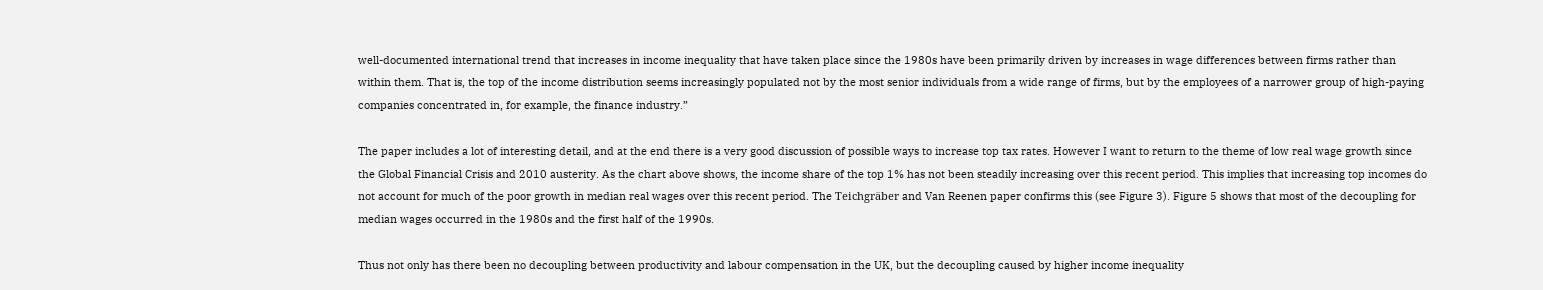well-documented international trend that increases in income inequality that have taken place since the 1980s have been primarily driven by increases in wage differences between firms rather than within them. That is, the top of the income distribution seems increasingly populated not by the most senior individuals from a wide range of firms, but by the employees of a narrower group of high-paying companies concentrated in, for example, the finance industry.”

The paper includes a lot of interesting detail, and at the end there is a very good discussion of possible ways to increase top tax rates. However I want to return to the theme of low real wage growth since the Global Financial Crisis and 2010 austerity. As the chart above shows, the income share of the top 1% has not been steadily increasing over this recent period. This implies that increasing top incomes do not account for much of the poor growth in median real wages over this recent period. The Teichgräber and Van Reenen paper confirms this (see Figure 3). Figure 5 shows that most of the decoupling for median wages occurred in the 1980s and the first half of the 1990s.

Thus not only has there been no decoupling between productivity and labour compensation in the UK, but the decoupling caused by higher income inequality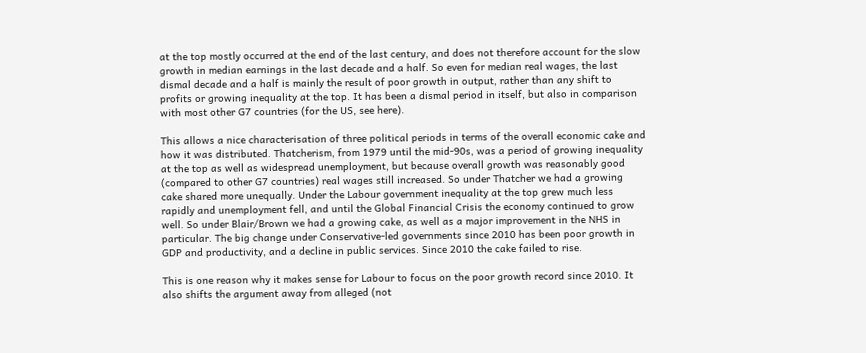at the top mostly occurred at the end of the last century, and does not therefore account for the slow growth in median earnings in the last decade and a half. So even for median real wages, the last dismal decade and a half is mainly the result of poor growth in output, rather than any shift to profits or growing inequality at the top. It has been a dismal period in itself, but also in comparison with most other G7 countries (for the US, see here).

This allows a nice characterisation of three political periods in terms of the overall economic cake and how it was distributed. Thatcherism, from 1979 until the mid-90s, was a period of growing inequality at the top as well as widespread unemployment, but because overall growth was reasonably good (compared to other G7 countries) real wages still increased. So under Thatcher we had a growing cake shared more unequally. Under the Labour government inequality at the top grew much less rapidly and unemployment fell, and until the Global Financial Crisis the economy continued to grow well. So under Blair/Brown we had a growing cake, as well as a major improvement in the NHS in particular. The big change under Conservative-led governments since 2010 has been poor growth in GDP and productivity, and a decline in public services. Since 2010 the cake failed to rise.

This is one reason why it makes sense for Labour to focus on the poor growth record since 2010. It also shifts the argument away from alleged (not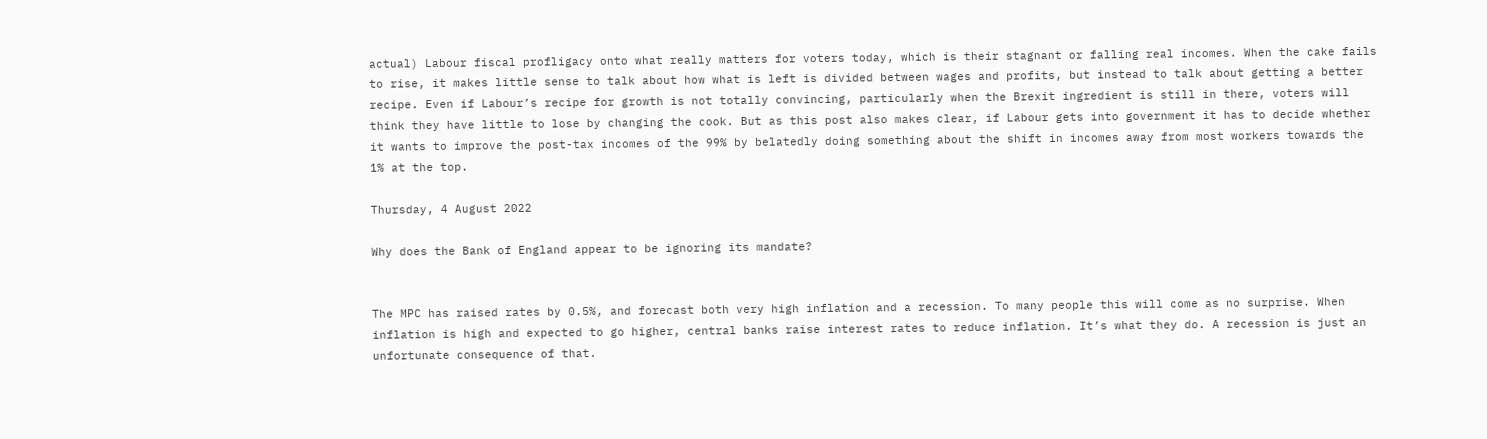actual) Labour fiscal profligacy onto what really matters for voters today, which is their stagnant or falling real incomes. When the cake fails to rise, it makes little sense to talk about how what is left is divided between wages and profits, but instead to talk about getting a better recipe. Even if Labour’s recipe for growth is not totally convincing, particularly when the Brexit ingredient is still in there, voters will think they have little to lose by changing the cook. But as this post also makes clear, if Labour gets into government it has to decide whether it wants to improve the post-tax incomes of the 99% by belatedly doing something about the shift in incomes away from most workers towards the 1% at the top.

Thursday, 4 August 2022

Why does the Bank of England appear to be ignoring its mandate?


The MPC has raised rates by 0.5%, and forecast both very high inflation and a recession. To many people this will come as no surprise. When inflation is high and expected to go higher, central banks raise interest rates to reduce inflation. It’s what they do. A recession is just an unfortunate consequence of that.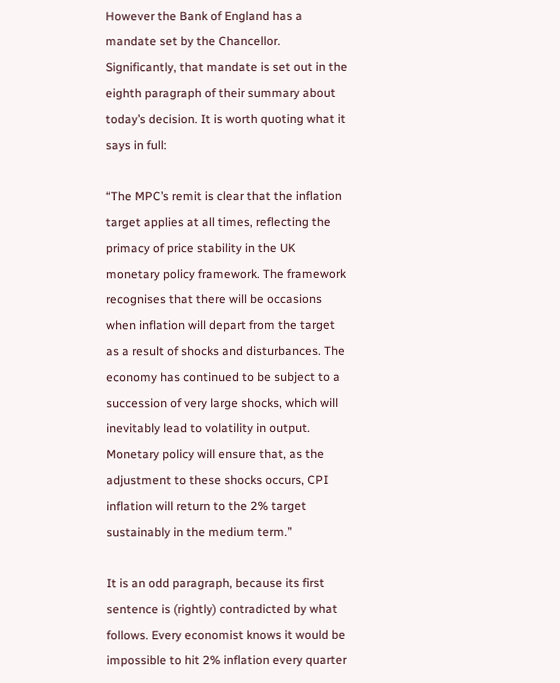However the Bank of England has a mandate set by the Chancellor. Significantly, that mandate is set out in the eighth paragraph of their summary about today’s decision. It is worth quoting what it says in full:

“The MPC’s remit is clear that the inflation target applies at all times, reflecting the primacy of price stability in the UK monetary policy framework. The framework recognises that there will be occasions when inflation will depart from the target as a result of shocks and disturbances. The economy has continued to be subject to a succession of very large shocks, which will inevitably lead to volatility in output. Monetary policy will ensure that, as the adjustment to these shocks occurs, CPI inflation will return to the 2% target sustainably in the medium term.”

It is an odd paragraph, because its first sentence is (rightly) contradicted by what follows. Every economist knows it would be impossible to hit 2% inflation every quarter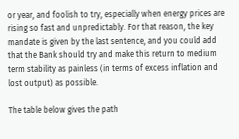or year, and foolish to try, especially when energy prices are rising so fast and unpredictably. For that reason, the key mandate is given by the last sentence, and you could add that the Bank should try and make this return to medium term stability as painless (in terms of excess inflation and lost output) as possible.

The table below gives the path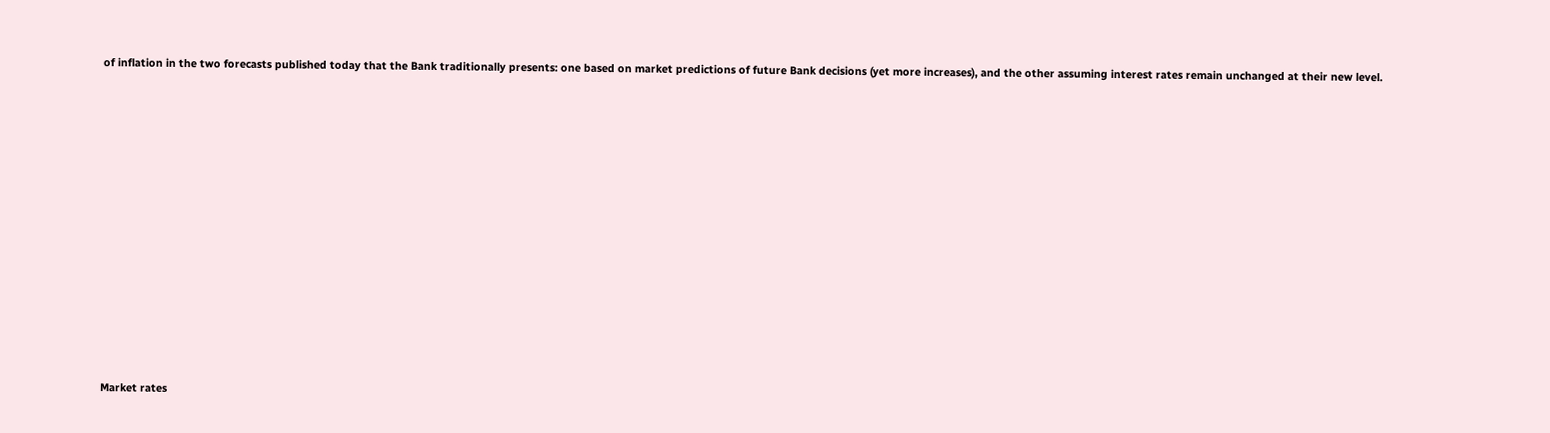of inflation in the two forecasts published today that the Bank traditionally presents: one based on market predictions of future Bank decisions (yet more increases), and the other assuming interest rates remain unchanged at their new level.














Market rates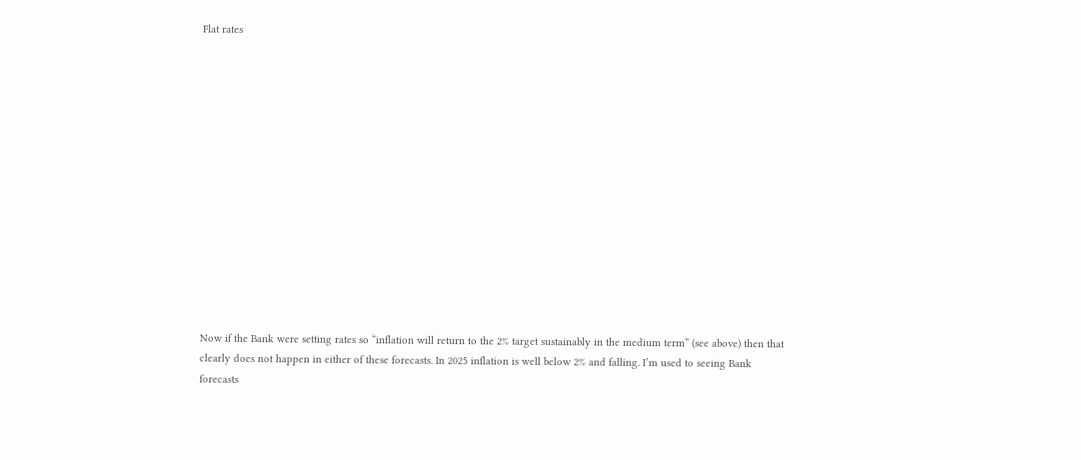Flat rates














Now if the Bank were setting rates so “inflation will return to the 2% target sustainably in the medium term” (see above) then that clearly does not happen in either of these forecasts. In 2025 inflation is well below 2% and falling. I’m used to seeing Bank forecasts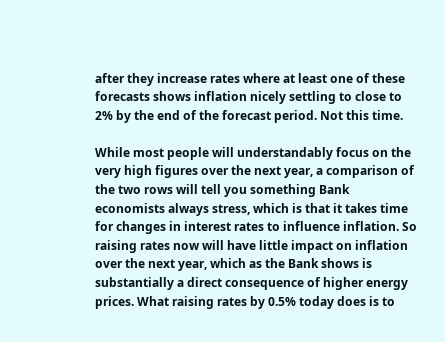after they increase rates where at least one of these forecasts shows inflation nicely settling to close to 2% by the end of the forecast period. Not this time.

While most people will understandably focus on the very high figures over the next year, a comparison of the two rows will tell you something Bank economists always stress, which is that it takes time for changes in interest rates to influence inflation. So raising rates now will have little impact on inflation over the next year, which as the Bank shows is substantially a direct consequence of higher energy prices. What raising rates by 0.5% today does is to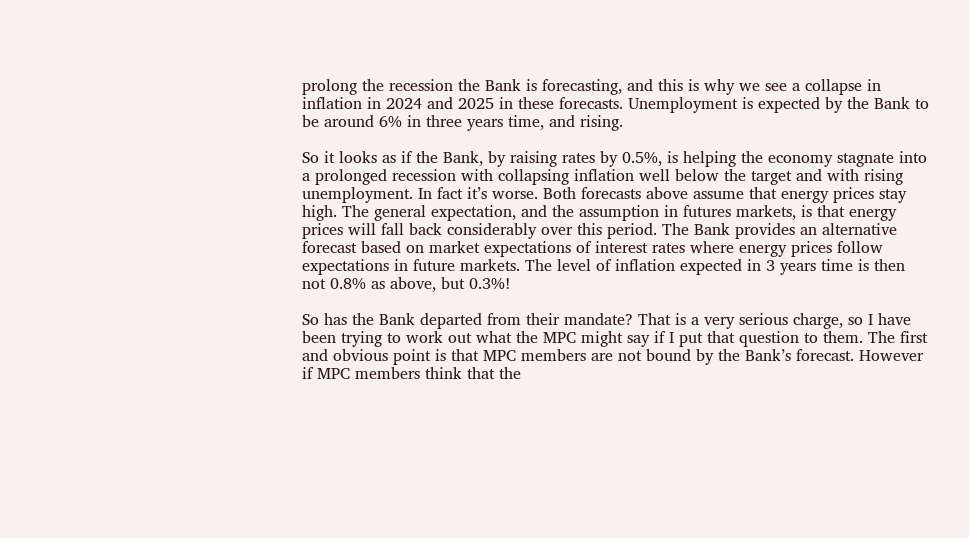prolong the recession the Bank is forecasting, and this is why we see a collapse in inflation in 2024 and 2025 in these forecasts. Unemployment is expected by the Bank to be around 6% in three years time, and rising.

So it looks as if the Bank, by raising rates by 0.5%, is helping the economy stagnate into a prolonged recession with collapsing inflation well below the target and with rising unemployment. In fact it’s worse. Both forecasts above assume that energy prices stay high. The general expectation, and the assumption in futures markets, is that energy prices will fall back considerably over this period. The Bank provides an alternative forecast based on market expectations of interest rates where energy prices follow expectations in future markets. The level of inflation expected in 3 years time is then not 0.8% as above, but 0.3%!

So has the Bank departed from their mandate? That is a very serious charge, so I have been trying to work out what the MPC might say if I put that question to them. The first and obvious point is that MPC members are not bound by the Bank’s forecast. However if MPC members think that the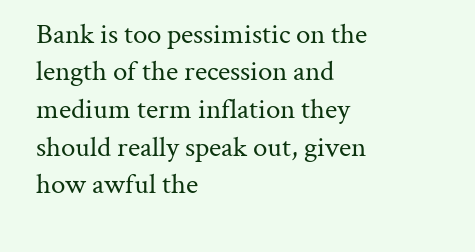Bank is too pessimistic on the length of the recession and medium term inflation they should really speak out, given how awful the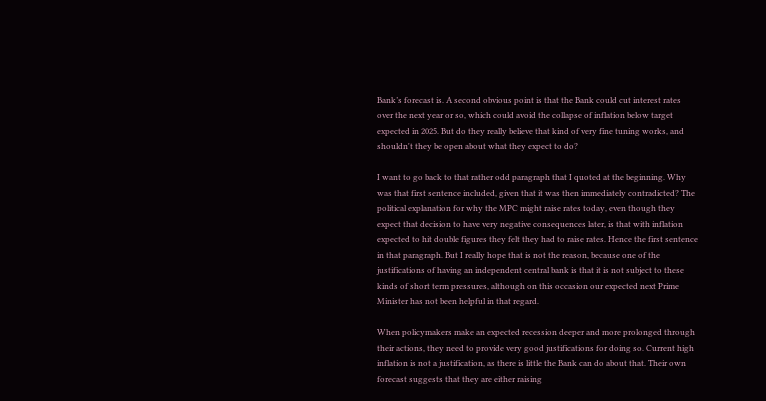Bank’s forecast is. A second obvious point is that the Bank could cut interest rates over the next year or so, which could avoid the collapse of inflation below target expected in 2025. But do they really believe that kind of very fine tuning works, and shouldn't they be open about what they expect to do?

I want to go back to that rather odd paragraph that I quoted at the beginning. Why was that first sentence included, given that it was then immediately contradicted? The political explanation for why the MPC might raise rates today, even though they expect that decision to have very negative consequences later, is that with inflation expected to hit double figures they felt they had to raise rates. Hence the first sentence in that paragraph. But I really hope that is not the reason, because one of the justifications of having an independent central bank is that it is not subject to these kinds of short term pressures, although on this occasion our expected next Prime Minister has not been helpful in that regard.

When policymakers make an expected recession deeper and more prolonged through their actions, they need to provide very good justifications for doing so. Current high inflation is not a justification, as there is little the Bank can do about that. Their own forecast suggests that they are either raising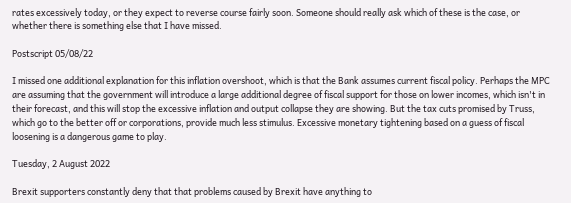rates excessively today, or they expect to reverse course fairly soon. Someone should really ask which of these is the case, or whether there is something else that I have missed.

Postscript 05/08/22

I missed one additional explanation for this inflation overshoot, which is that the Bank assumes current fiscal policy. Perhaps the MPC are assuming that the government will introduce a large additional degree of fiscal support for those on lower incomes, which isn't in their forecast, and this will stop the excessive inflation and output collapse they are showing. But the tax cuts promised by Truss, which go to the better off or corporations, provide much less stimulus. Excessive monetary tightening based on a guess of fiscal loosening is a dangerous game to play.

Tuesday, 2 August 2022

Brexit supporters constantly deny that that problems caused by Brexit have anything to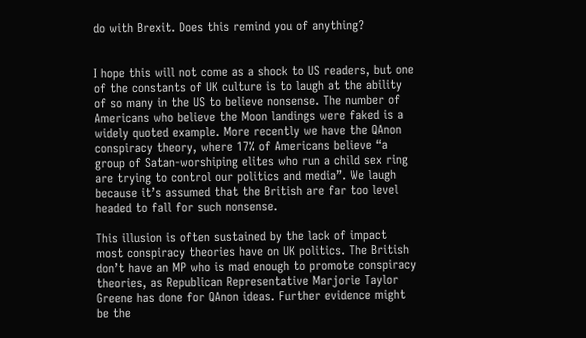do with Brexit. Does this remind you of anything?


I hope this will not come as a shock to US readers, but one of the constants of UK culture is to laugh at the ability of so many in the US to believe nonsense. The number of Americans who believe the Moon landings were faked is a widely quoted example. More recently we have the QAnon conspiracy theory, where 17% of Americans believe “a group of Satan-worshiping elites who run a child sex ring are trying to control our politics and media”. We laugh because it’s assumed that the British are far too level headed to fall for such nonsense.

This illusion is often sustained by the lack of impact most conspiracy theories have on UK politics. The British don’t have an MP who is mad enough to promote conspiracy theories, as Republican Representative Marjorie Taylor Greene has done for QAnon ideas. Further evidence might be the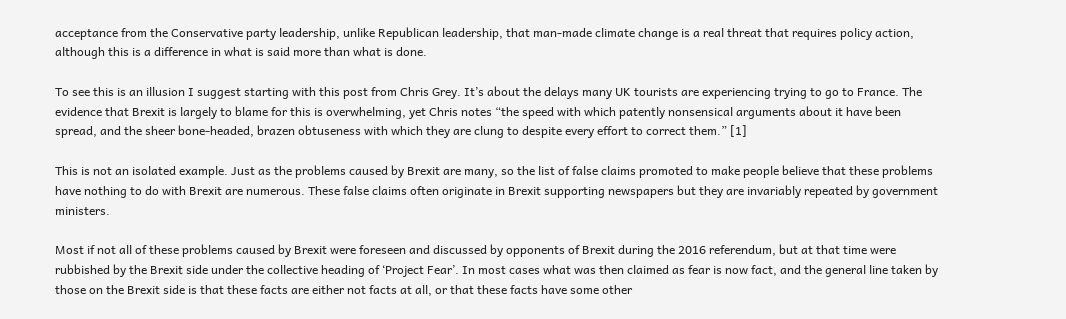acceptance from the Conservative party leadership, unlike Republican leadership, that man-made climate change is a real threat that requires policy action, although this is a difference in what is said more than what is done.

To see this is an illusion I suggest starting with this post from Chris Grey. It’s about the delays many UK tourists are experiencing trying to go to France. The evidence that Brexit is largely to blame for this is overwhelming, yet Chris notes “the speed with which patently nonsensical arguments about it have been spread, and the sheer bone-headed, brazen obtuseness with which they are clung to despite every effort to correct them.” [1]

This is not an isolated example. Just as the problems caused by Brexit are many, so the list of false claims promoted to make people believe that these problems have nothing to do with Brexit are numerous. These false claims often originate in Brexit supporting newspapers but they are invariably repeated by government ministers.

Most if not all of these problems caused by Brexit were foreseen and discussed by opponents of Brexit during the 2016 referendum, but at that time were rubbished by the Brexit side under the collective heading of ‘Project Fear’. In most cases what was then claimed as fear is now fact, and the general line taken by those on the Brexit side is that these facts are either not facts at all, or that these facts have some other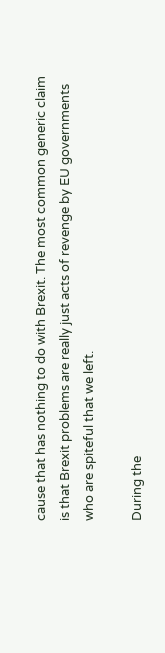cause that has nothing to do with Brexit. The most common generic claim is that Brexit problems are really just acts of revenge by EU governments who are spiteful that we left.

During the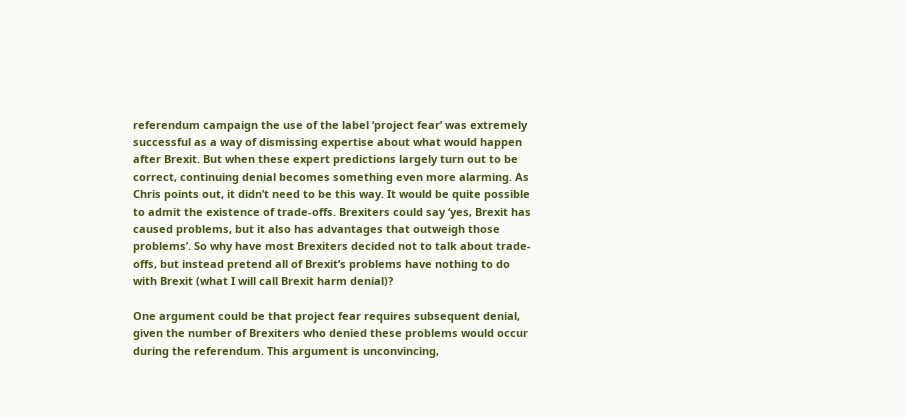referendum campaign the use of the label ‘project fear’ was extremely successful as a way of dismissing expertise about what would happen after Brexit. But when these expert predictions largely turn out to be correct, continuing denial becomes something even more alarming. As Chris points out, it didn’t need to be this way. It would be quite possible to admit the existence of trade-offs. Brexiters could say ‘yes, Brexit has caused problems, but it also has advantages that outweigh those problems’. So why have most Brexiters decided not to talk about trade-offs, but instead pretend all of Brexit’s problems have nothing to do with Brexit (what I will call Brexit harm denial)?

One argument could be that project fear requires subsequent denial, given the number of Brexiters who denied these problems would occur during the referendum. This argument is unconvincing,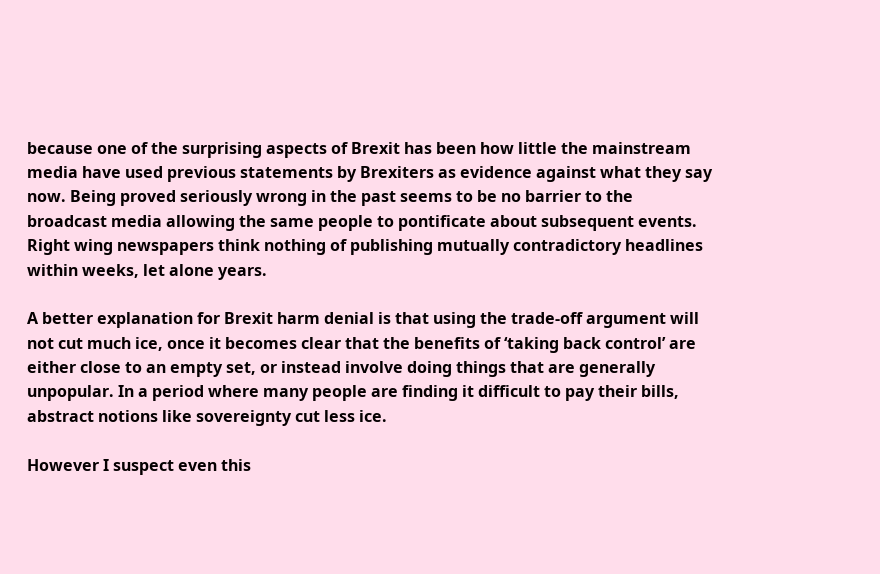because one of the surprising aspects of Brexit has been how little the mainstream media have used previous statements by Brexiters as evidence against what they say now. Being proved seriously wrong in the past seems to be no barrier to the broadcast media allowing the same people to pontificate about subsequent events. Right wing newspapers think nothing of publishing mutually contradictory headlines within weeks, let alone years.

A better explanation for Brexit harm denial is that using the trade-off argument will not cut much ice, once it becomes clear that the benefits of ‘taking back control’ are either close to an empty set, or instead involve doing things that are generally unpopular. In a period where many people are finding it difficult to pay their bills, abstract notions like sovereignty cut less ice.

However I suspect even this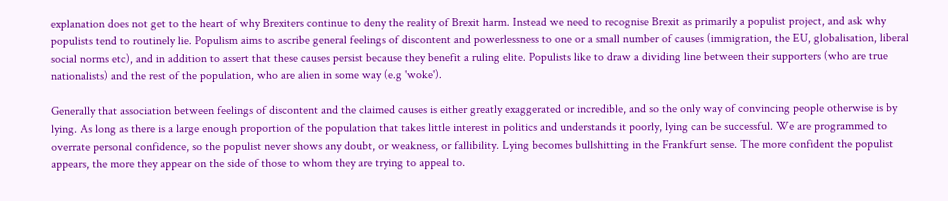explanation does not get to the heart of why Brexiters continue to deny the reality of Brexit harm. Instead we need to recognise Brexit as primarily a populist project, and ask why populists tend to routinely lie. Populism aims to ascribe general feelings of discontent and powerlessness to one or a small number of causes (immigration, the EU, globalisation, liberal social norms etc), and in addition to assert that these causes persist because they benefit a ruling elite. Populists like to draw a dividing line between their supporters (who are true nationalists) and the rest of the population, who are alien in some way (e.g 'woke').

Generally that association between feelings of discontent and the claimed causes is either greatly exaggerated or incredible, and so the only way of convincing people otherwise is by lying. As long as there is a large enough proportion of the population that takes little interest in politics and understands it poorly, lying can be successful. We are programmed to overrate personal confidence, so the populist never shows any doubt, or weakness, or fallibility. Lying becomes bullshitting in the Frankfurt sense. The more confident the populist appears, the more they appear on the side of those to whom they are trying to appeal to.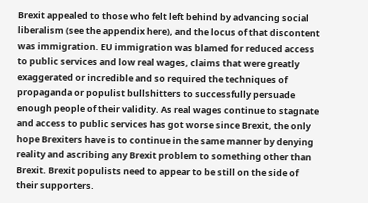Brexit appealed to those who felt left behind by advancing social liberalism (see the appendix here), and the locus of that discontent was immigration. EU immigration was blamed for reduced access to public services and low real wages, claims that were greatly exaggerated or incredible and so required the techniques of propaganda or populist bullshitters to successfully persuade enough people of their validity. As real wages continue to stagnate and access to public services has got worse since Brexit, the only hope Brexiters have is to continue in the same manner by denying reality and ascribing any Brexit problem to something other than Brexit. Brexit populists need to appear to be still on the side of their supporters.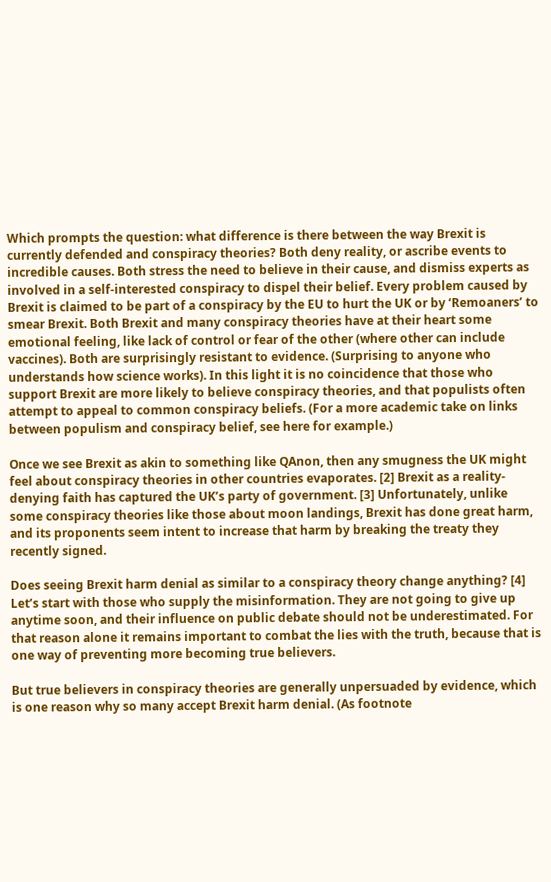Which prompts the question: what difference is there between the way Brexit is currently defended and conspiracy theories? Both deny reality, or ascribe events to incredible causes. Both stress the need to believe in their cause, and dismiss experts as involved in a self-interested conspiracy to dispel their belief. Every problem caused by Brexit is claimed to be part of a conspiracy by the EU to hurt the UK or by ‘Remoaners’ to smear Brexit. Both Brexit and many conspiracy theories have at their heart some emotional feeling, like lack of control or fear of the other (where other can include vaccines). Both are surprisingly resistant to evidence. (Surprising to anyone who understands how science works). In this light it is no coincidence that those who support Brexit are more likely to believe conspiracy theories, and that populists often attempt to appeal to common conspiracy beliefs. (For a more academic take on links between populism and conspiracy belief, see here for example.)

Once we see Brexit as akin to something like QAnon, then any smugness the UK might feel about conspiracy theories in other countries evaporates. [2] Brexit as a reality-denying faith has captured the UK’s party of government. [3] Unfortunately, unlike some conspiracy theories like those about moon landings, Brexit has done great harm, and its proponents seem intent to increase that harm by breaking the treaty they recently signed.

Does seeing Brexit harm denial as similar to a conspiracy theory change anything? [4] Let’s start with those who supply the misinformation. They are not going to give up anytime soon, and their influence on public debate should not be underestimated. For that reason alone it remains important to combat the lies with the truth, because that is one way of preventing more becoming true believers.

But true believers in conspiracy theories are generally unpersuaded by evidence, which is one reason why so many accept Brexit harm denial. (As footnote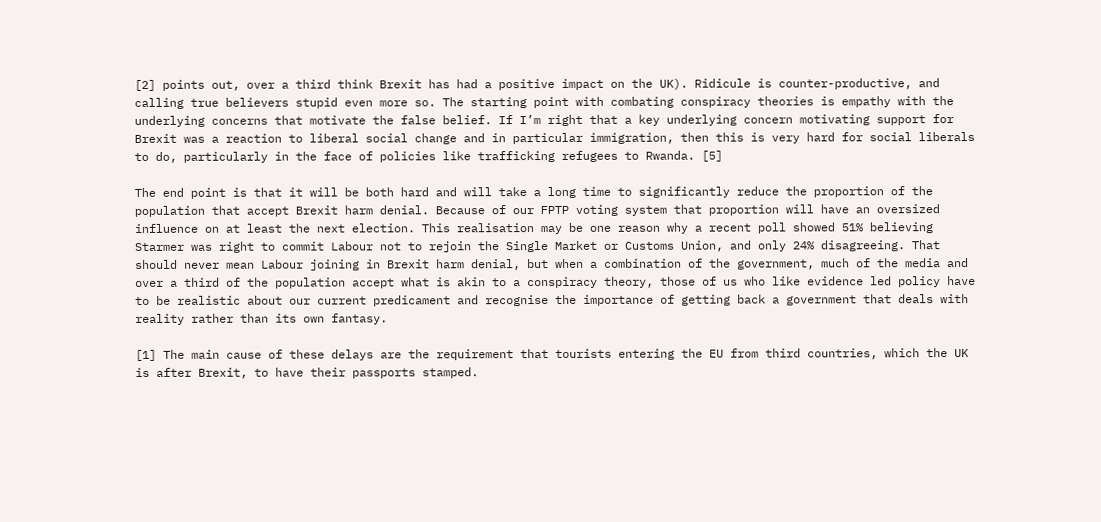[2] points out, over a third think Brexit has had a positive impact on the UK). Ridicule is counter-productive, and calling true believers stupid even more so. The starting point with combating conspiracy theories is empathy with the underlying concerns that motivate the false belief. If I’m right that a key underlying concern motivating support for Brexit was a reaction to liberal social change and in particular immigration, then this is very hard for social liberals to do, particularly in the face of policies like trafficking refugees to Rwanda. [5]

The end point is that it will be both hard and will take a long time to significantly reduce the proportion of the population that accept Brexit harm denial. Because of our FPTP voting system that proportion will have an oversized influence on at least the next election. This realisation may be one reason why a recent poll showed 51% believing Starmer was right to commit Labour not to rejoin the Single Market or Customs Union, and only 24% disagreeing. That should never mean Labour joining in Brexit harm denial, but when a combination of the government, much of the media and over a third of the population accept what is akin to a conspiracy theory, those of us who like evidence led policy have to be realistic about our current predicament and recognise the importance of getting back a government that deals with reality rather than its own fantasy.

[1] The main cause of these delays are the requirement that tourists entering the EU from third countries, which the UK is after Brexit, to have their passports stamped.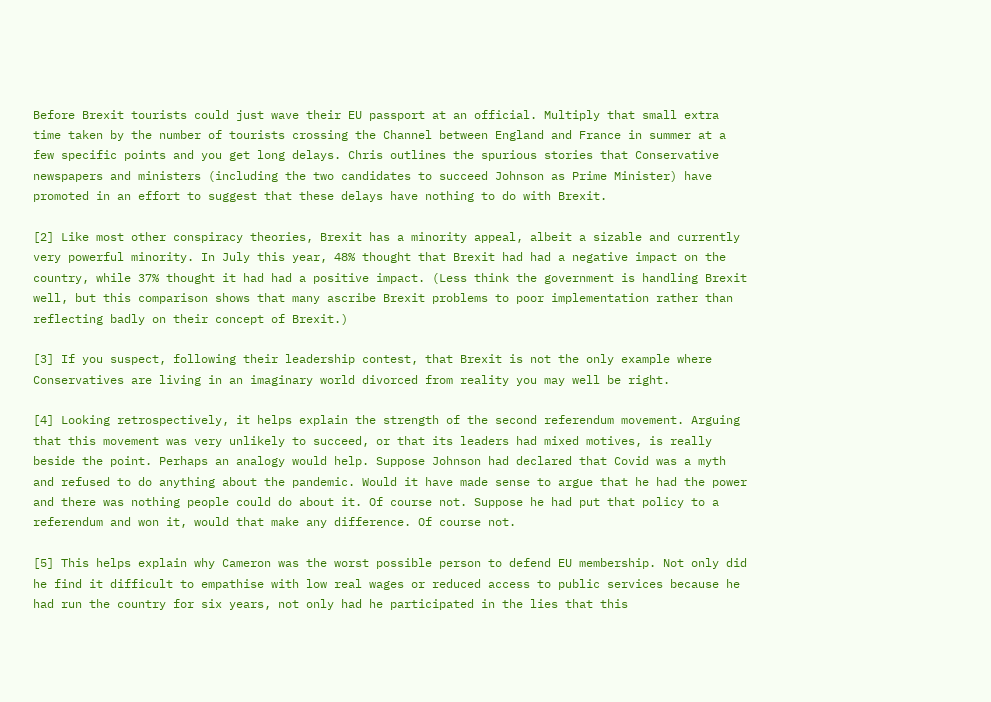Before Brexit tourists could just wave their EU passport at an official. Multiply that small extra time taken by the number of tourists crossing the Channel between England and France in summer at a few specific points and you get long delays. Chris outlines the spurious stories that Conservative newspapers and ministers (including the two candidates to succeed Johnson as Prime Minister) have promoted in an effort to suggest that these delays have nothing to do with Brexit.

[2] Like most other conspiracy theories, Brexit has a minority appeal, albeit a sizable and currently very powerful minority. In July this year, 48% thought that Brexit had had a negative impact on the country, while 37% thought it had had a positive impact. (Less think the government is handling Brexit well, but this comparison shows that many ascribe Brexit problems to poor implementation rather than reflecting badly on their concept of Brexit.)

[3] If you suspect, following their leadership contest, that Brexit is not the only example where Conservatives are living in an imaginary world divorced from reality you may well be right.

[4] Looking retrospectively, it helps explain the strength of the second referendum movement. Arguing that this movement was very unlikely to succeed, or that its leaders had mixed motives, is really beside the point. Perhaps an analogy would help. Suppose Johnson had declared that Covid was a myth and refused to do anything about the pandemic. Would it have made sense to argue that he had the power and there was nothing people could do about it. Of course not. Suppose he had put that policy to a referendum and won it, would that make any difference. Of course not.

[5] This helps explain why Cameron was the worst possible person to defend EU membership. Not only did he find it difficult to empathise with low real wages or reduced access to public services because he had run the country for six years, not only had he participated in the lies that this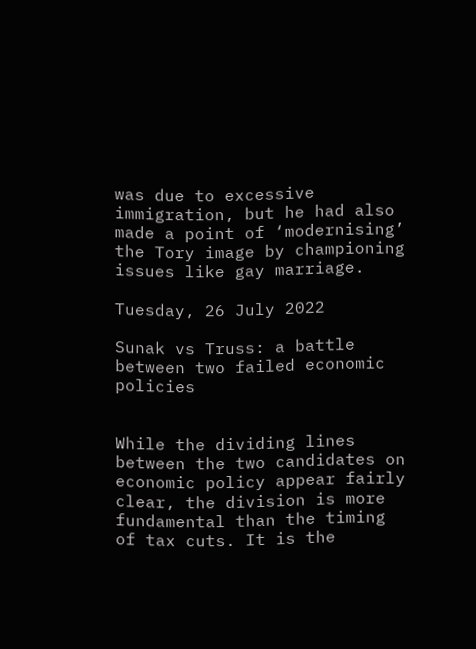was due to excessive immigration, but he had also made a point of ‘modernising’ the Tory image by championing issues like gay marriage.

Tuesday, 26 July 2022

Sunak vs Truss: a battle between two failed economic policies


While the dividing lines between the two candidates on economic policy appear fairly clear, the division is more fundamental than the timing of tax cuts. It is the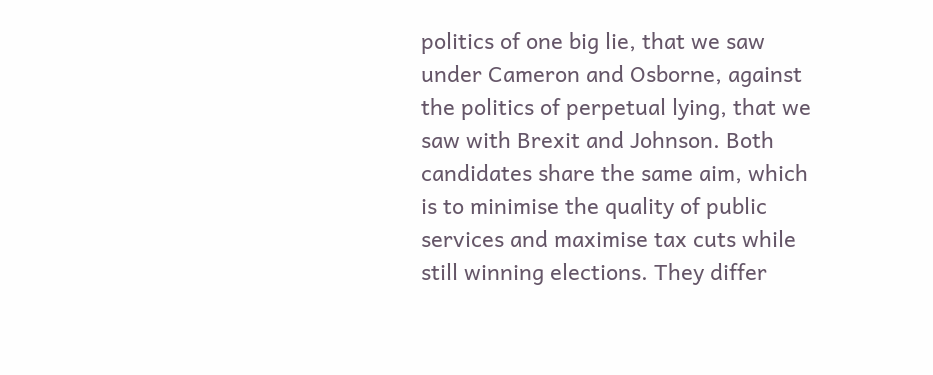politics of one big lie, that we saw under Cameron and Osborne, against the politics of perpetual lying, that we saw with Brexit and Johnson. Both candidates share the same aim, which is to minimise the quality of public services and maximise tax cuts while still winning elections. They differ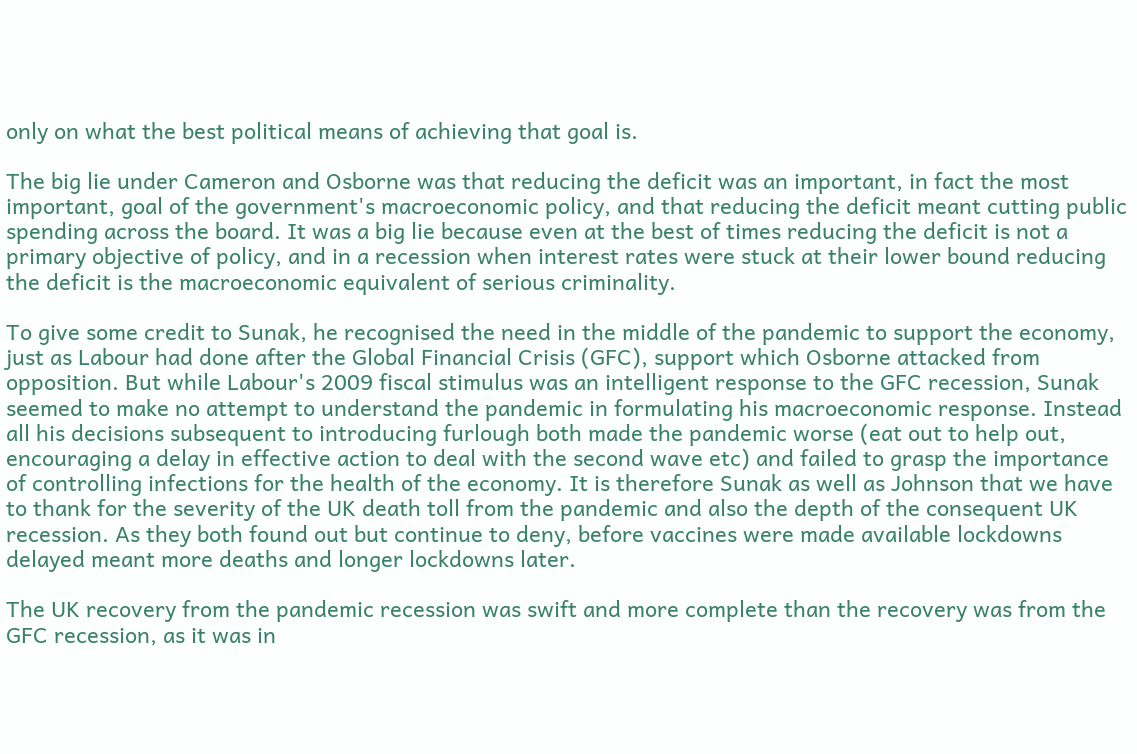only on what the best political means of achieving that goal is.

The big lie under Cameron and Osborne was that reducing the deficit was an important, in fact the most important, goal of the government's macroeconomic policy, and that reducing the deficit meant cutting public spending across the board. It was a big lie because even at the best of times reducing the deficit is not a primary objective of policy, and in a recession when interest rates were stuck at their lower bound reducing the deficit is the macroeconomic equivalent of serious criminality.

To give some credit to Sunak, he recognised the need in the middle of the pandemic to support the economy, just as Labour had done after the Global Financial Crisis (GFC), support which Osborne attacked from opposition. But while Labour's 2009 fiscal stimulus was an intelligent response to the GFC recession, Sunak seemed to make no attempt to understand the pandemic in formulating his macroeconomic response. Instead all his decisions subsequent to introducing furlough both made the pandemic worse (eat out to help out, encouraging a delay in effective action to deal with the second wave etc) and failed to grasp the importance of controlling infections for the health of the economy. It is therefore Sunak as well as Johnson that we have to thank for the severity of the UK death toll from the pandemic and also the depth of the consequent UK recession. As they both found out but continue to deny, before vaccines were made available lockdowns delayed meant more deaths and longer lockdowns later.

The UK recovery from the pandemic recession was swift and more complete than the recovery was from the GFC recession, as it was in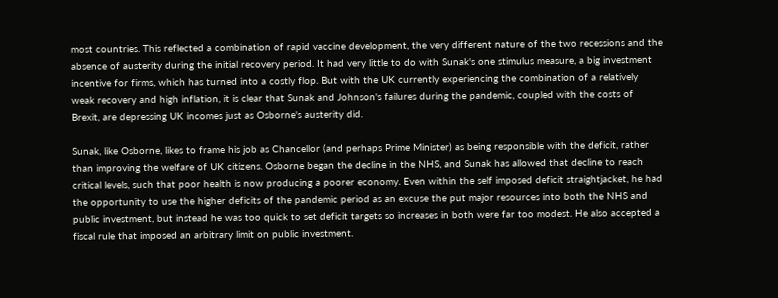most countries. This reflected a combination of rapid vaccine development, the very different nature of the two recessions and the absence of austerity during the initial recovery period. It had very little to do with Sunak's one stimulus measure, a big investment incentive for firms, which has turned into a costly flop. But with the UK currently experiencing the combination of a relatively weak recovery and high inflation, it is clear that Sunak and Johnson's failures during the pandemic, coupled with the costs of Brexit, are depressing UK incomes just as Osborne's austerity did.

Sunak, like Osborne, likes to frame his job as Chancellor (and perhaps Prime Minister) as being responsible with the deficit, rather than improving the welfare of UK citizens. Osborne began the decline in the NHS, and Sunak has allowed that decline to reach critical levels, such that poor health is now producing a poorer economy. Even within the self imposed deficit straightjacket, he had the opportunity to use the higher deficits of the pandemic period as an excuse the put major resources into both the NHS and public investment, but instead he was too quick to set deficit targets so increases in both were far too modest. He also accepted a fiscal rule that imposed an arbitrary limit on public investment.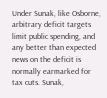Under Sunak, like Osborne, arbitrary deficit targets limit public spending, and any better than expected news on the deficit is normally earmarked for tax cuts. Sunak,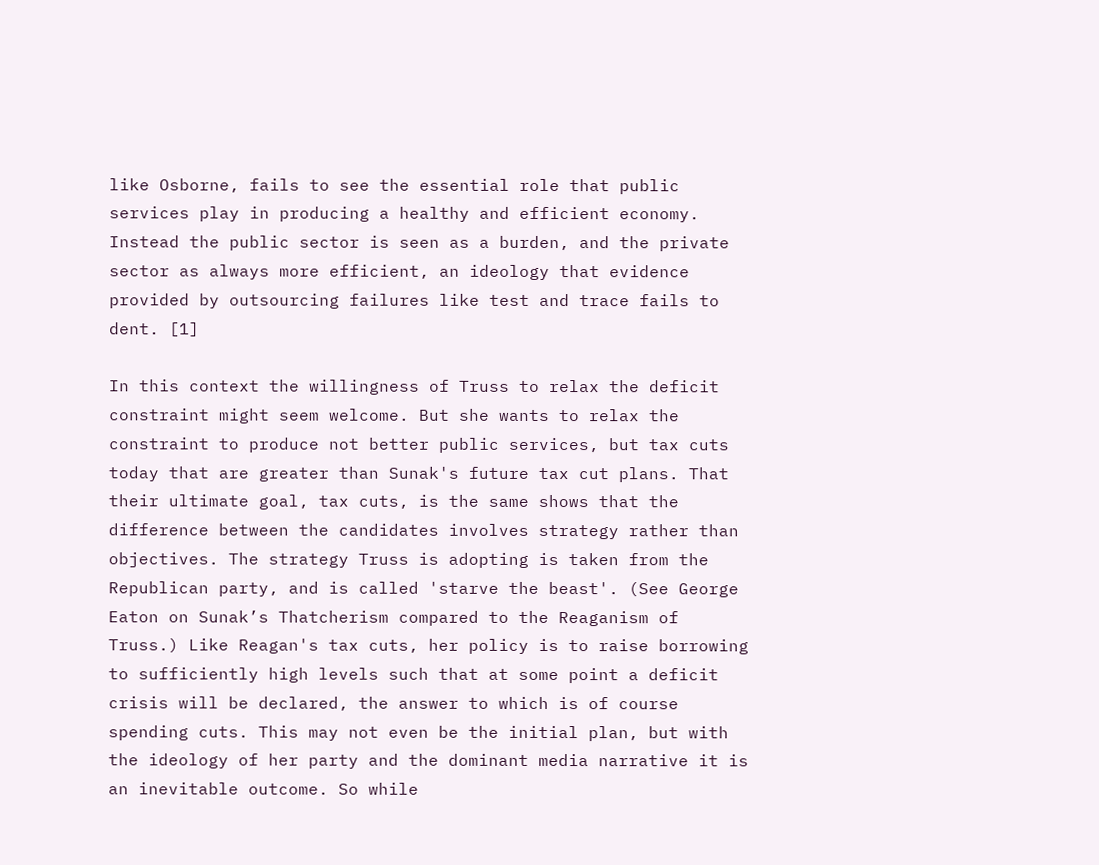like Osborne, fails to see the essential role that public services play in producing a healthy and efficient economy. Instead the public sector is seen as a burden, and the private sector as always more efficient, an ideology that evidence provided by outsourcing failures like test and trace fails to dent. [1]

In this context the willingness of Truss to relax the deficit constraint might seem welcome. But she wants to relax the constraint to produce not better public services, but tax cuts today that are greater than Sunak's future tax cut plans. That their ultimate goal, tax cuts, is the same shows that the difference between the candidates involves strategy rather than objectives. The strategy Truss is adopting is taken from the Republican party, and is called 'starve the beast'. (See George Eaton on Sunak’s Thatcherism compared to the Reaganism of Truss.) Like Reagan's tax cuts, her policy is to raise borrowing to sufficiently high levels such that at some point a deficit crisis will be declared, the answer to which is of course spending cuts. This may not even be the initial plan, but with the ideology of her party and the dominant media narrative it is an inevitable outcome. So while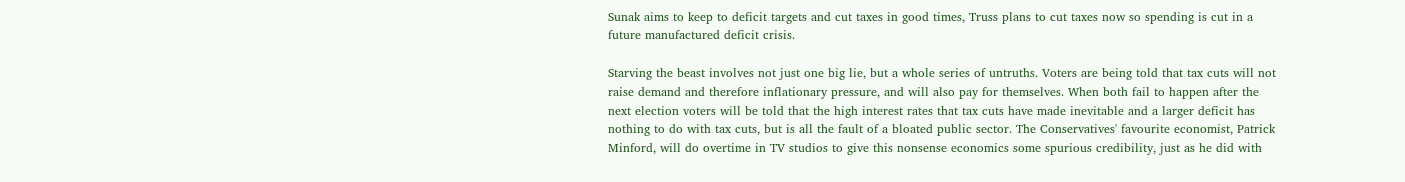Sunak aims to keep to deficit targets and cut taxes in good times, Truss plans to cut taxes now so spending is cut in a future manufactured deficit crisis.

Starving the beast involves not just one big lie, but a whole series of untruths. Voters are being told that tax cuts will not raise demand and therefore inflationary pressure, and will also pay for themselves. When both fail to happen after the next election voters will be told that the high interest rates that tax cuts have made inevitable and a larger deficit has nothing to do with tax cuts, but is all the fault of a bloated public sector. The Conservatives' favourite economist, Patrick Minford, will do overtime in TV studios to give this nonsense economics some spurious credibility, just as he did with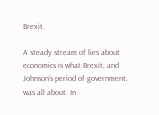Brexit.

A steady stream of lies about economics is what Brexit, and Johnson’s period of government, was all about. In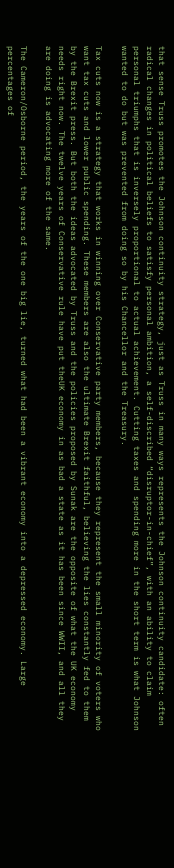that sense Truss promotes the Johnson continuity strategy, just as Truss in many ways represents the Johnson continuity candidate: often radical changes in political beliefs to satisfy personal ambition, a self-discribed “disruptor-in-chief”, with an ability to claim personal triumphs that is inversely proportional to actual achievement. Cutting taxes and spending more in the short term is what Johnson wanted to do but was prevented from doing so by his Chancellor and the Treasury.

Tax cuts now is a strategy that works in winning over Conservative party members, because they represent the small minority of voters who want tax cuts and lower public spending. These members are also the ultimate Brexit faithful, believing the lies constantly fed to them by the Brexit press. But both the ideas advocated by Truss and the policies proposed by Sunak are the opposite of what the UK economy needs right now. The twelve years of Conservative rule have put theUK economy in as bad a state as it has been since WWII, and all they are doing is advocating more of the same.

The Cameron/Osborne period, the years of the one big lie, turned what had been a vibrant economy into a depressed economy. Large percentages of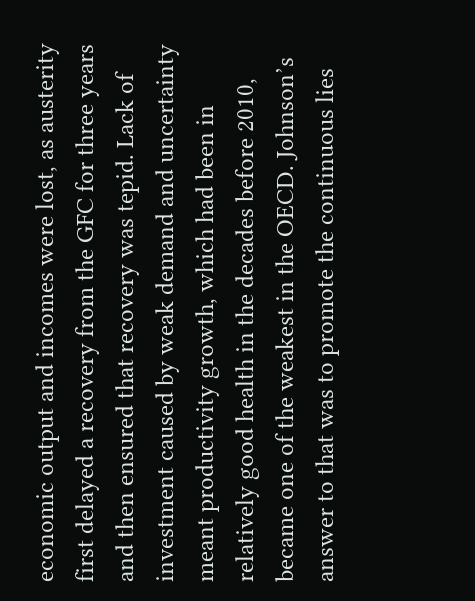economic output and incomes were lost, as austerity first delayed a recovery from the GFC for three years and then ensured that recovery was tepid. Lack of investment caused by weak demand and uncertainty meant productivity growth, which had been in relatively good health in the decades before 2010, became one of the weakest in the OECD. Johnson’s answer to that was to promote the continuous lies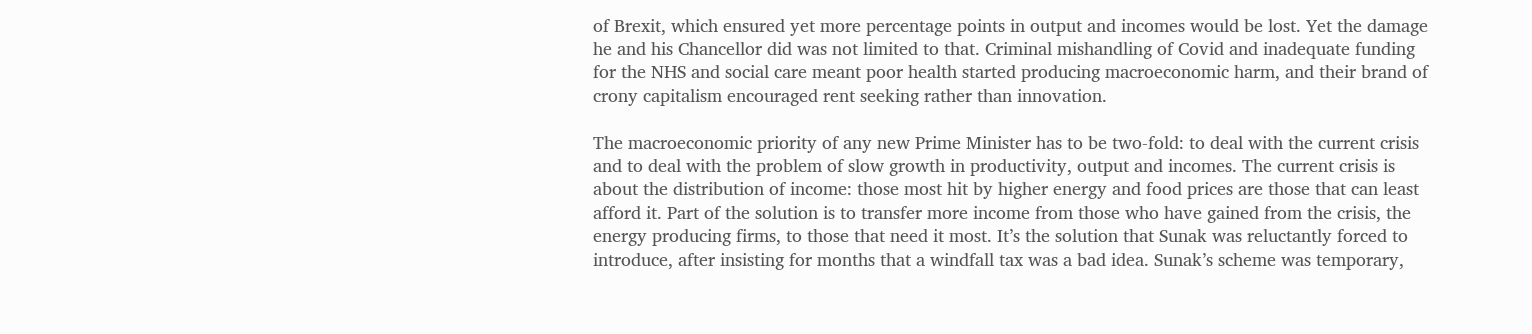of Brexit, which ensured yet more percentage points in output and incomes would be lost. Yet the damage he and his Chancellor did was not limited to that. Criminal mishandling of Covid and inadequate funding for the NHS and social care meant poor health started producing macroeconomic harm, and their brand of crony capitalism encouraged rent seeking rather than innovation.

The macroeconomic priority of any new Prime Minister has to be two-fold: to deal with the current crisis and to deal with the problem of slow growth in productivity, output and incomes. The current crisis is about the distribution of income: those most hit by higher energy and food prices are those that can least afford it. Part of the solution is to transfer more income from those who have gained from the crisis, the energy producing firms, to those that need it most. It’s the solution that Sunak was reluctantly forced to introduce, after insisting for months that a windfall tax was a bad idea. Sunak’s scheme was temporary,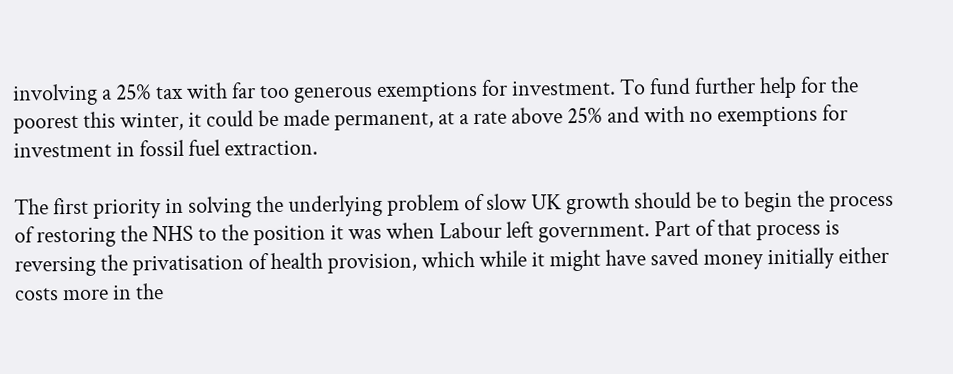involving a 25% tax with far too generous exemptions for investment. To fund further help for the poorest this winter, it could be made permanent, at a rate above 25% and with no exemptions for investment in fossil fuel extraction.

The first priority in solving the underlying problem of slow UK growth should be to begin the process of restoring the NHS to the position it was when Labour left government. Part of that process is reversing the privatisation of health provision, which while it might have saved money initially either costs more in the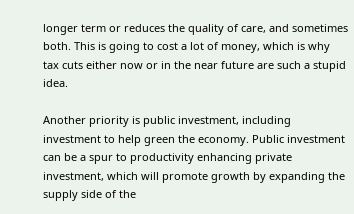longer term or reduces the quality of care, and sometimes both. This is going to cost a lot of money, which is why tax cuts either now or in the near future are such a stupid idea.

Another priority is public investment, including investment to help green the economy. Public investment can be a spur to productivity enhancing private investment, which will promote growth by expanding the supply side of the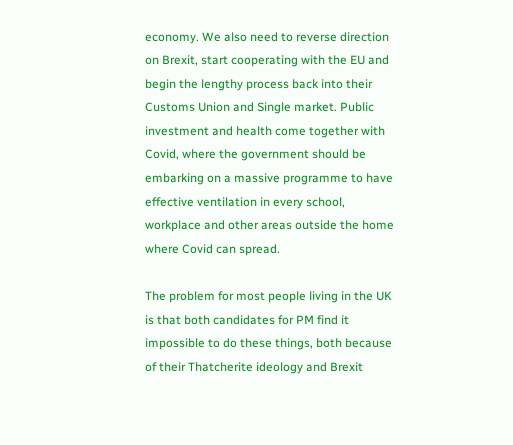economy. We also need to reverse direction on Brexit, start cooperating with the EU and begin the lengthy process back into their Customs Union and Single market. Public investment and health come together with Covid, where the government should be embarking on a massive programme to have effective ventilation in every school, workplace and other areas outside the home where Covid can spread.

The problem for most people living in the UK is that both candidates for PM find it impossible to do these things, both because of their Thatcherite ideology and Brexit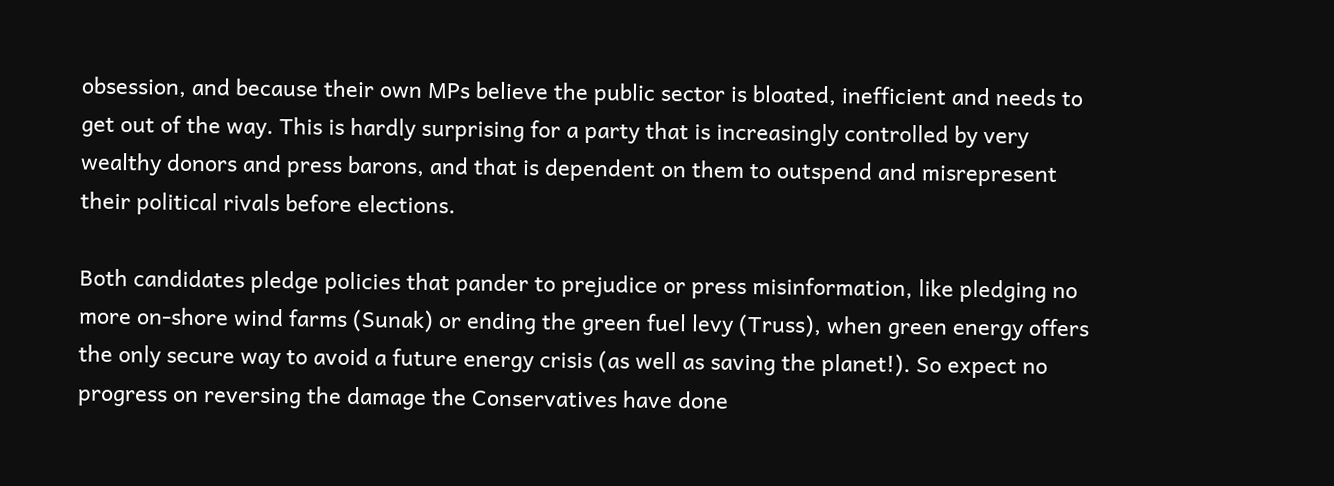obsession, and because their own MPs believe the public sector is bloated, inefficient and needs to get out of the way. This is hardly surprising for a party that is increasingly controlled by very wealthy donors and press barons, and that is dependent on them to outspend and misrepresent their political rivals before elections.

Both candidates pledge policies that pander to prejudice or press misinformation, like pledging no more on-shore wind farms (Sunak) or ending the green fuel levy (Truss), when green energy offers the only secure way to avoid a future energy crisis (as well as saving the planet!). So expect no progress on reversing the damage the Conservatives have done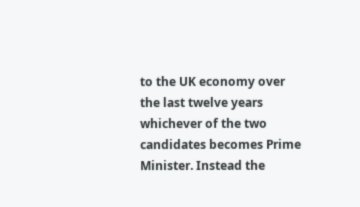to the UK economy over the last twelve years whichever of the two candidates becomes Prime Minister. Instead the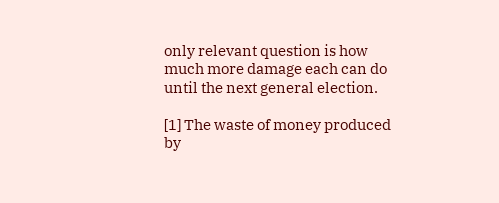only relevant question is how much more damage each can do until the next general election.

[1] The waste of money produced by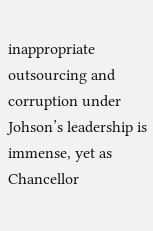inappropriate outsourcing and corruption under Johson’s leadership is immense, yet as Chancellor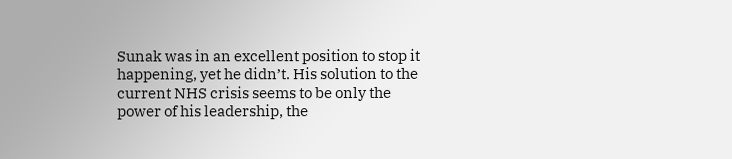Sunak was in an excellent position to stop it happening, yet he didn’t. His solution to the current NHS crisis seems to be only the power of his leadership, the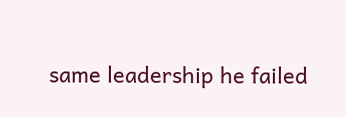same leadership he failed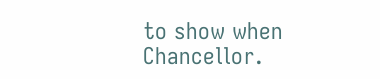to show when Chancellor.